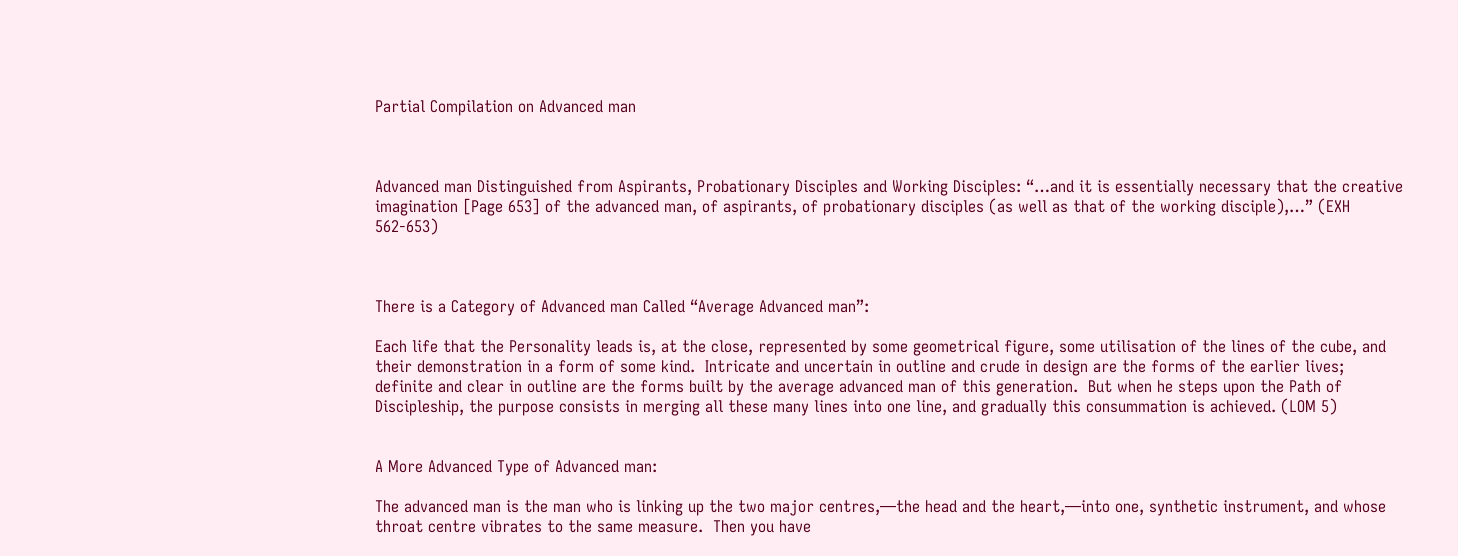Partial Compilation on Advanced man



Advanced man Distinguished from Aspirants, Probationary Disciples and Working Disciples: “…and it is essentially necessary that the creative imagination [Page 653] of the advanced man, of aspirants, of probationary disciples (as well as that of the working disciple),…” (EXH 562-653)



There is a Category of Advanced man Called “Average Advanced man”:

Each life that the Personality leads is, at the close, represented by some geometrical figure, some utilisation of the lines of the cube, and their demonstration in a form of some kind.  Intricate and uncertain in outline and crude in design are the forms of the earlier lives; definite and clear in outline are the forms built by the average advanced man of this generation.  But when he steps upon the Path of Discipleship, the purpose consists in merging all these many lines into one line, and gradually this consummation is achieved. (LOM 5)


A More Advanced Type of Advanced man:

The advanced man is the man who is linking up the two major centres,—the head and the heart,—into one, synthetic instrument, and whose throat centre vibrates to the same measure.  Then you have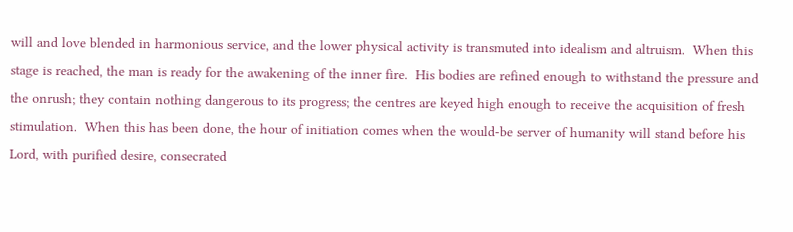will and love blended in harmonious service, and the lower physical activity is transmuted into idealism and altruism.  When this stage is reached, the man is ready for the awakening of the inner fire.  His bodies are refined enough to withstand the pressure and the onrush; they contain nothing dangerous to its progress; the centres are keyed high enough to receive the acquisition of fresh stimulation.  When this has been done, the hour of initiation comes when the would-be server of humanity will stand before his Lord, with purified desire, consecrated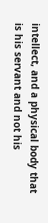intellect, and a physical body that is his servant and not his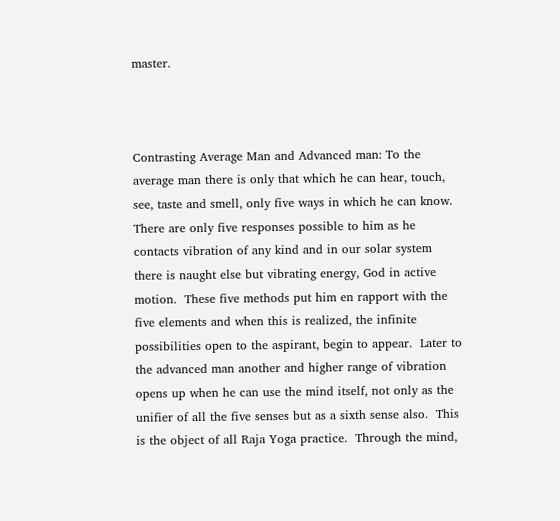master.



Contrasting Average Man and Advanced man: To the average man there is only that which he can hear, touch, see, taste and smell, only five ways in which he can know.  There are only five responses possible to him as he contacts vibration of any kind and in our solar system there is naught else but vibrating energy, God in active motion.  These five methods put him en rapport with the five elements and when this is realized, the infinite possibilities open to the aspirant, begin to appear.  Later to the advanced man another and higher range of vibration opens up when he can use the mind itself, not only as the unifier of all the five senses but as a sixth sense also.  This is the object of all Raja Yoga practice.  Through the mind,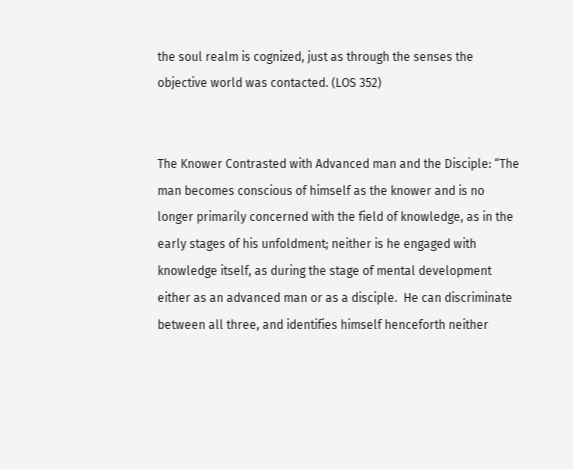the soul realm is cognized, just as through the senses the objective world was contacted. (LOS 352)


The Knower Contrasted with Advanced man and the Disciple: “The man becomes conscious of himself as the knower and is no longer primarily concerned with the field of knowledge, as in the early stages of his unfoldment; neither is he engaged with knowledge itself, as during the stage of mental development either as an advanced man or as a disciple.  He can discriminate between all three, and identifies himself henceforth neither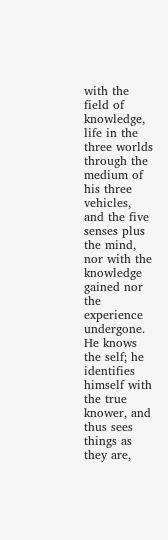with the field of knowledge, life in the three worlds through the medium of his three vehicles, and the five senses plus the mind, nor with the knowledge gained nor the experience undergone.  He knows the self; he identifies himself with the true knower, and thus sees things as they are,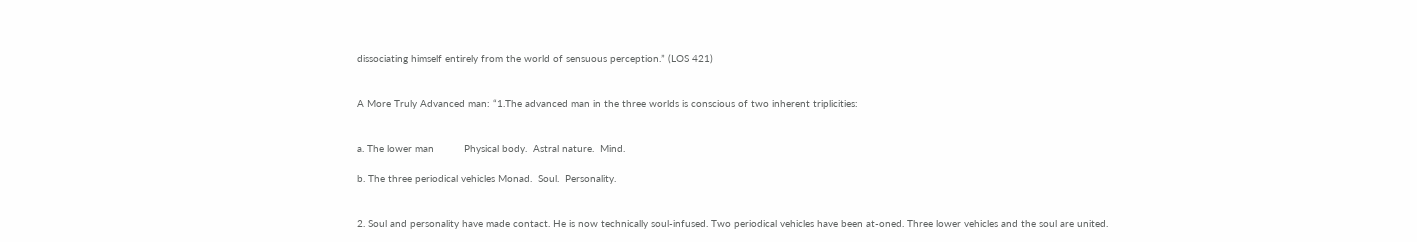dissociating himself entirely from the world of sensuous perception.” (LOS 421)


A More Truly Advanced man: “1.The advanced man in the three worlds is conscious of two inherent triplicities:


a. The lower man          Physical body.  Astral nature.  Mind.

b. The three periodical vehicles Monad.  Soul.  Personality.


2. Soul and personality have made contact. He is now technically soul-infused. Two periodical vehicles have been at-oned. Three lower vehicles and the soul are united.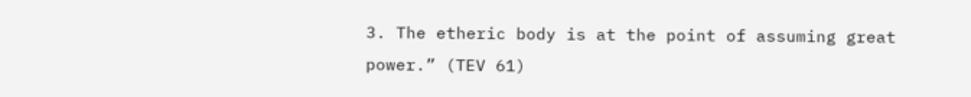3. The etheric body is at the point of assuming great power.” (TEV 61)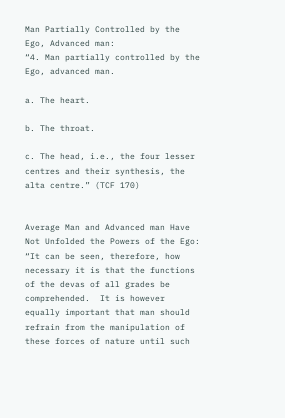Man Partially Controlled by the Ego, Advanced man:
“4. Man partially controlled by the Ego, advanced man.

a. The heart.

b. The throat.

c. The head, i.e., the four lesser centres and their synthesis, the alta centre.” (TCF 170)


Average Man and Advanced man Have Not Unfolded the Powers of the Ego: “It can be seen, therefore, how necessary it is that the functions of the devas of all grades be comprehended.  It is however equally important that man should refrain from the manipulation of these forces of nature until such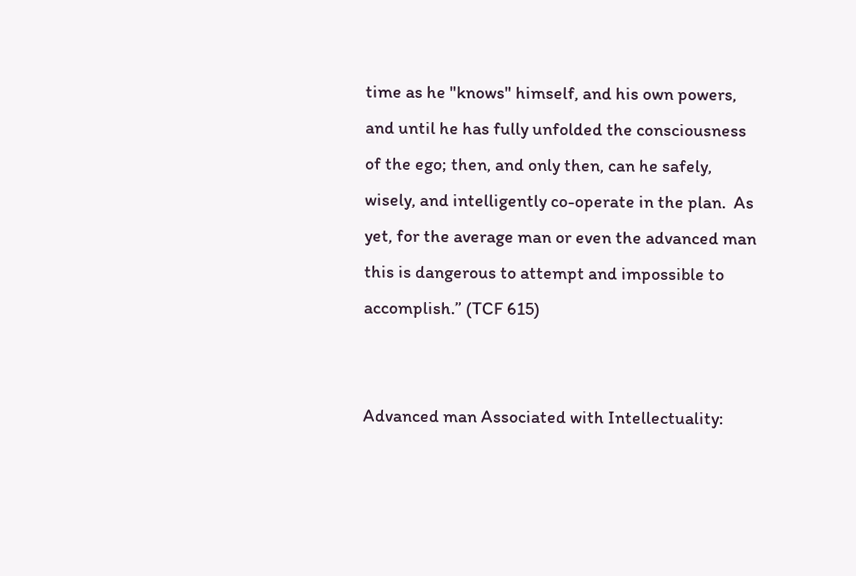time as he "knows" himself, and his own powers, and until he has fully unfolded the consciousness of the ego; then, and only then, can he safely, wisely, and intelligently co-operate in the plan.  As yet, for the average man or even the advanced man this is dangerous to attempt and impossible to accomplish.” (TCF 615)


Advanced man Associated with Intellectuality: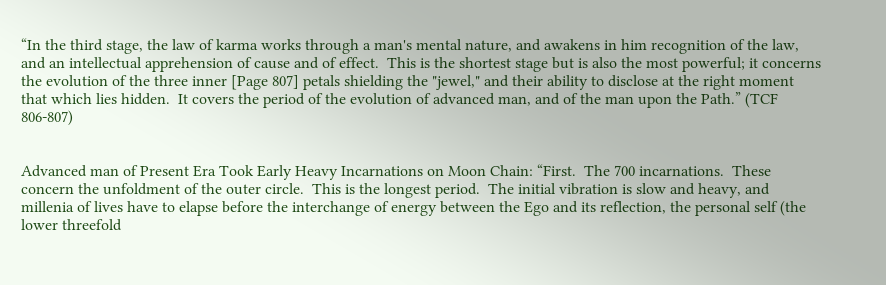“In the third stage, the law of karma works through a man's mental nature, and awakens in him recognition of the law, and an intellectual apprehension of cause and of effect.  This is the shortest stage but is also the most powerful; it concerns the evolution of the three inner [Page 807] petals shielding the "jewel," and their ability to disclose at the right moment that which lies hidden.  It covers the period of the evolution of advanced man, and of the man upon the Path.” (TCF 806-807)


Advanced man of Present Era Took Early Heavy Incarnations on Moon Chain: “First.  The 700 incarnations.  These concern the unfoldment of the outer circle.  This is the longest period.  The initial vibration is slow and heavy, and millenia of lives have to elapse before the interchange of energy between the Ego and its reflection, the personal self (the lower threefold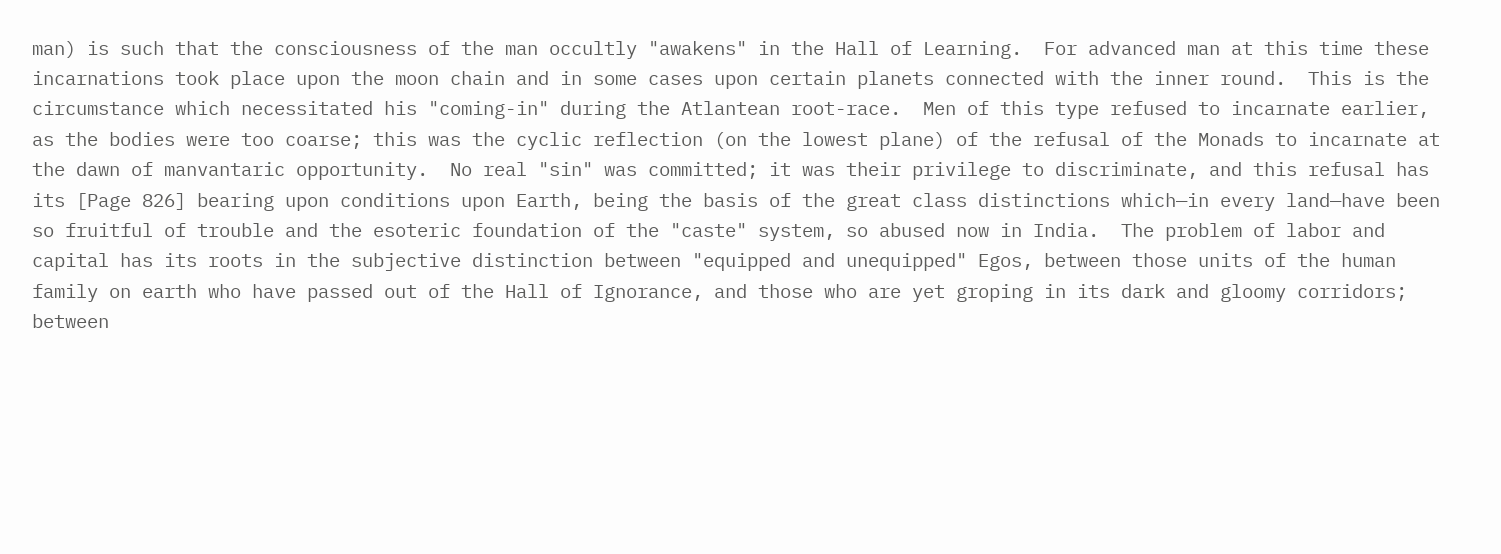man) is such that the consciousness of the man occultly "awakens" in the Hall of Learning.  For advanced man at this time these incarnations took place upon the moon chain and in some cases upon certain planets connected with the inner round.  This is the circumstance which necessitated his "coming-in" during the Atlantean root-race.  Men of this type refused to incarnate earlier, as the bodies were too coarse; this was the cyclic reflection (on the lowest plane) of the refusal of the Monads to incarnate at the dawn of manvantaric opportunity.  No real "sin" was committed; it was their privilege to discriminate, and this refusal has its [Page 826] bearing upon conditions upon Earth, being the basis of the great class distinctions which—in every land—have been so fruitful of trouble and the esoteric foundation of the "caste" system, so abused now in India.  The problem of labor and capital has its roots in the subjective distinction between "equipped and unequipped" Egos, between those units of the human family on earth who have passed out of the Hall of Ignorance, and those who are yet groping in its dark and gloomy corridors; between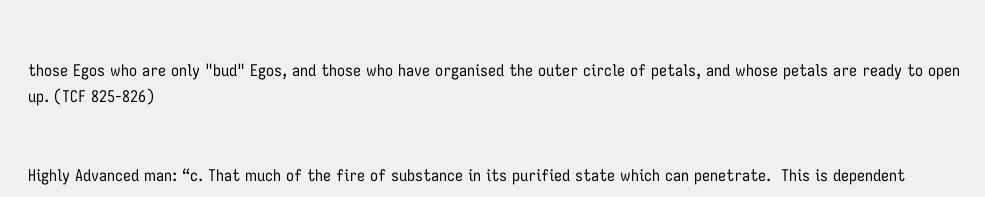those Egos who are only "bud" Egos, and those who have organised the outer circle of petals, and whose petals are ready to open up. (TCF 825-826)


Highly Advanced man: “c. That much of the fire of substance in its purified state which can penetrate.  This is dependent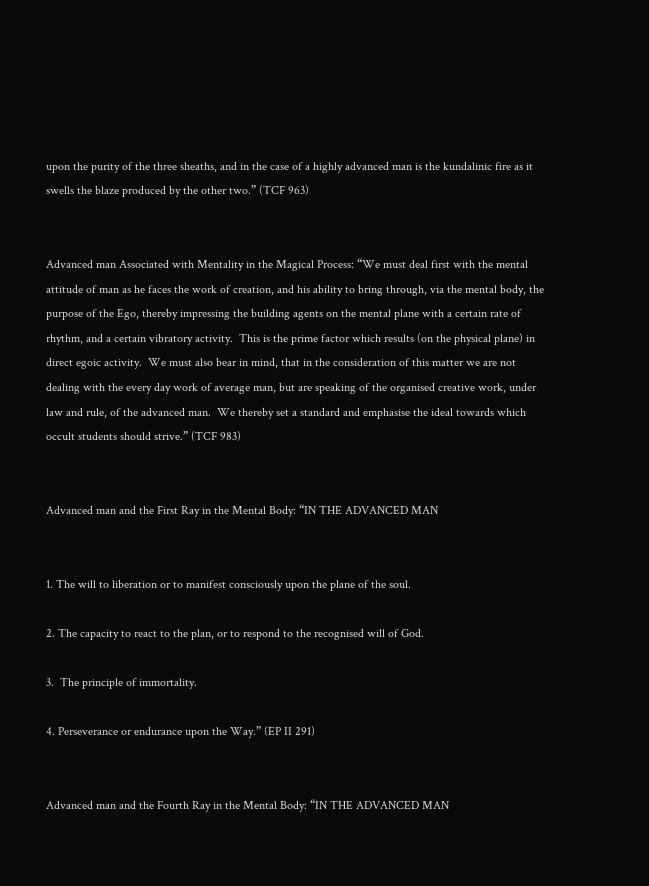upon the purity of the three sheaths, and in the case of a highly advanced man is the kundalinic fire as it swells the blaze produced by the other two.” (TCF 963)


Advanced man Associated with Mentality in the Magical Process: “We must deal first with the mental attitude of man as he faces the work of creation, and his ability to bring through, via the mental body, the purpose of the Ego, thereby impressing the building agents on the mental plane with a certain rate of rhythm, and a certain vibratory activity.  This is the prime factor which results (on the physical plane) in direct egoic activity.  We must also bear in mind, that in the consideration of this matter we are not dealing with the every day work of average man, but are speaking of the organised creative work, under law and rule, of the advanced man.  We thereby set a standard and emphasise the ideal towards which occult students should strive.” (TCF 983)


Advanced man and the First Ray in the Mental Body: “IN THE ADVANCED MAN


1. The will to liberation or to manifest consciously upon the plane of the soul.

2. The capacity to react to the plan, or to respond to the recognised will of God.

3.  The principle of immortality.

4. Perseverance or endurance upon the Way.” (EP II 291)


Advanced man and the Fourth Ray in the Mental Body: “IN THE ADVANCED MAN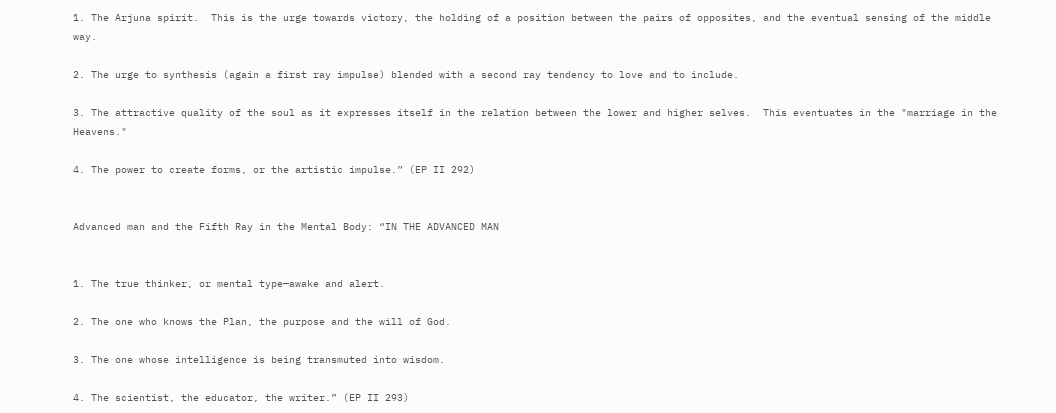1. The Arjuna spirit.  This is the urge towards victory, the holding of a position between the pairs of opposites, and the eventual sensing of the middle way.

2. The urge to synthesis (again a first ray impulse) blended with a second ray tendency to love and to include.

3. The attractive quality of the soul as it expresses itself in the relation between the lower and higher selves.  This eventuates in the "marriage in the Heavens."

4. The power to create forms, or the artistic impulse.” (EP II 292)


Advanced man and the Fifth Ray in the Mental Body: “IN THE ADVANCED MAN


1. The true thinker, or mental type—awake and alert.

2. The one who knows the Plan, the purpose and the will of God.

3. The one whose intelligence is being transmuted into wisdom.

4. The scientist, the educator, the writer.” (EP II 293)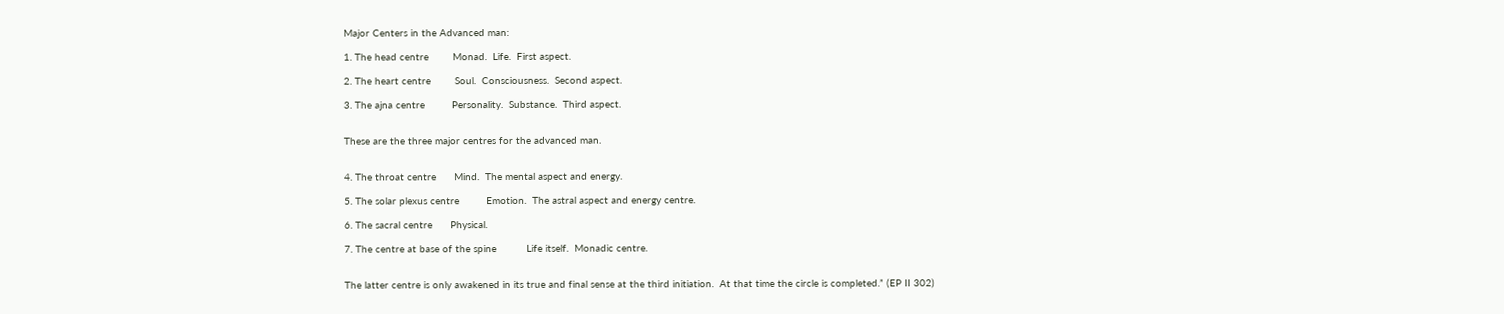Major Centers in the Advanced man:

1. The head centre        Monad.  Life.  First aspect.

2. The heart centre        Soul.  Consciousness.  Second aspect.

3. The ajna centre         Personality.  Substance.  Third aspect.


These are the three major centres for the advanced man.


4. The throat centre      Mind.  The mental aspect and energy.

5. The solar plexus centre         Emotion.  The astral aspect and energy centre.

6. The sacral centre      Physical.

7. The centre at base of the spine          Life itself.  Monadic centre.


The latter centre is only awakened in its true and final sense at the third initiation.  At that time the circle is completed.” (EP II 302)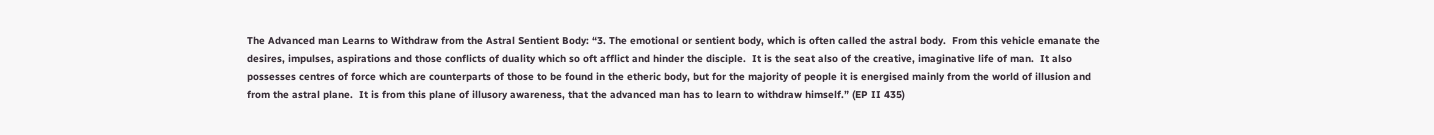The Advanced man Learns to Withdraw from the Astral Sentient Body: “3. The emotional or sentient body, which is often called the astral body.  From this vehicle emanate the desires, impulses, aspirations and those conflicts of duality which so oft afflict and hinder the disciple.  It is the seat also of the creative, imaginative life of man.  It also possesses centres of force which are counterparts of those to be found in the etheric body, but for the majority of people it is energised mainly from the world of illusion and from the astral plane.  It is from this plane of illusory awareness, that the advanced man has to learn to withdraw himself.” (EP II 435)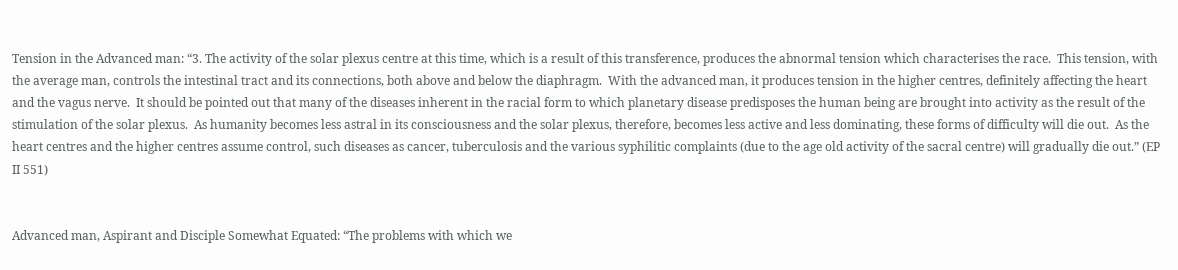Tension in the Advanced man: “3. The activity of the solar plexus centre at this time, which is a result of this transference, produces the abnormal tension which characterises the race.  This tension, with the average man, controls the intestinal tract and its connections, both above and below the diaphragm.  With the advanced man, it produces tension in the higher centres, definitely affecting the heart and the vagus nerve.  It should be pointed out that many of the diseases inherent in the racial form to which planetary disease predisposes the human being are brought into activity as the result of the stimulation of the solar plexus.  As humanity becomes less astral in its consciousness and the solar plexus, therefore, becomes less active and less dominating, these forms of difficulty will die out.  As the heart centres and the higher centres assume control, such diseases as cancer, tuberculosis and the various syphilitic complaints (due to the age old activity of the sacral centre) will gradually die out.” (EP II 551)


Advanced man, Aspirant and Disciple Somewhat Equated: “The problems with which we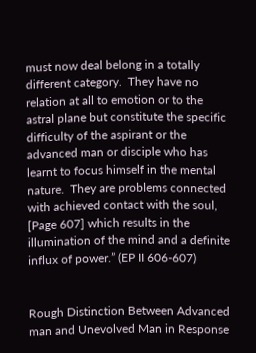must now deal belong in a totally different category.  They have no relation at all to emotion or to the astral plane but constitute the specific difficulty of the aspirant or the advanced man or disciple who has learnt to focus himself in the mental nature.  They are problems connected with achieved contact with the soul, [Page 607] which results in the illumination of the mind and a definite influx of power.” (EP II 606-607)


Rough Distinction Between Advanced man and Unevolved Man in Response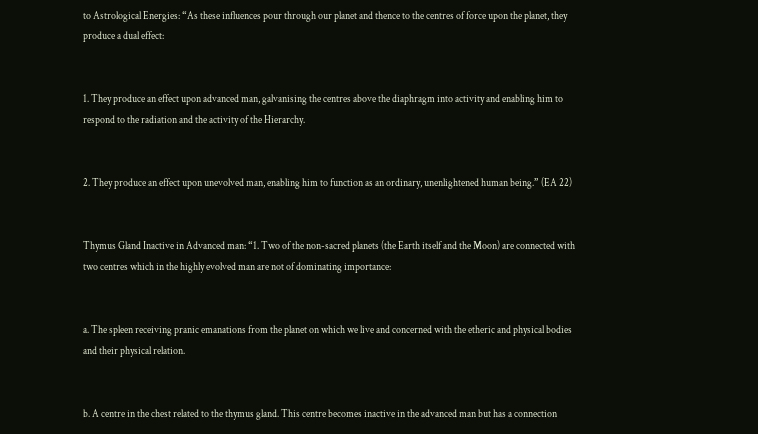to Astrological Energies: “As these influences pour through our planet and thence to the centres of force upon the planet, they produce a dual effect:


1. They produce an effect upon advanced man, galvanising the centres above the diaphragm into activity and enabling him to respond to the radiation and the activity of the Hierarchy.


2. They produce an effect upon unevolved man, enabling him to function as an ordinary, unenlightened human being.” (EA 22)


Thymus Gland Inactive in Advanced man: “1. Two of the non-sacred planets (the Earth itself and the Moon) are connected with two centres which in the highly evolved man are not of dominating importance:


a. The spleen receiving pranic emanations from the planet on which we live and concerned with the etheric and physical bodies and their physical relation.


b. A centre in the chest related to the thymus gland. This centre becomes inactive in the advanced man but has a connection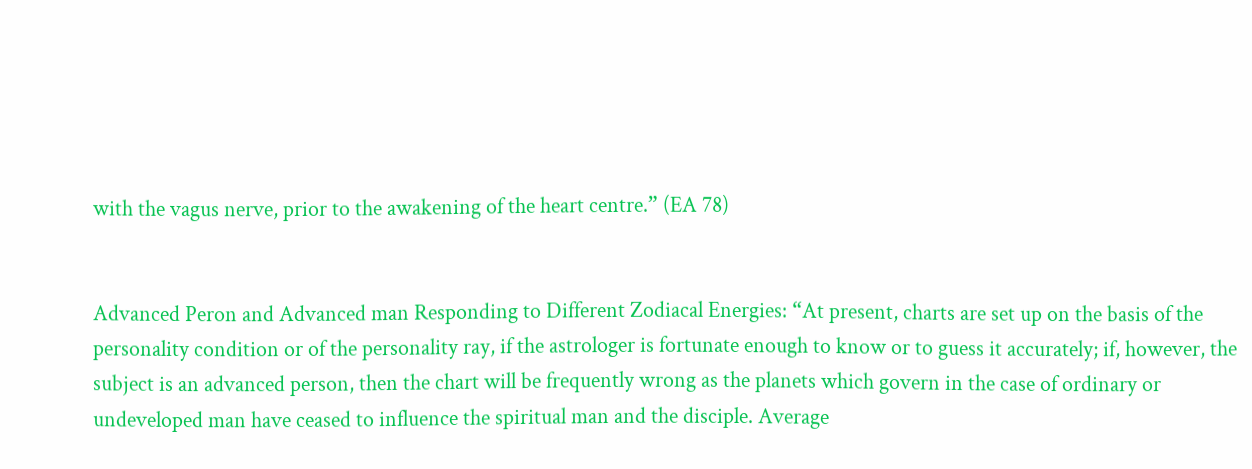with the vagus nerve, prior to the awakening of the heart centre.” (EA 78)


Advanced Peron and Advanced man Responding to Different Zodiacal Energies: “At present, charts are set up on the basis of the personality condition or of the personality ray, if the astrologer is fortunate enough to know or to guess it accurately; if, however, the subject is an advanced person, then the chart will be frequently wrong as the planets which govern in the case of ordinary or undeveloped man have ceased to influence the spiritual man and the disciple. Average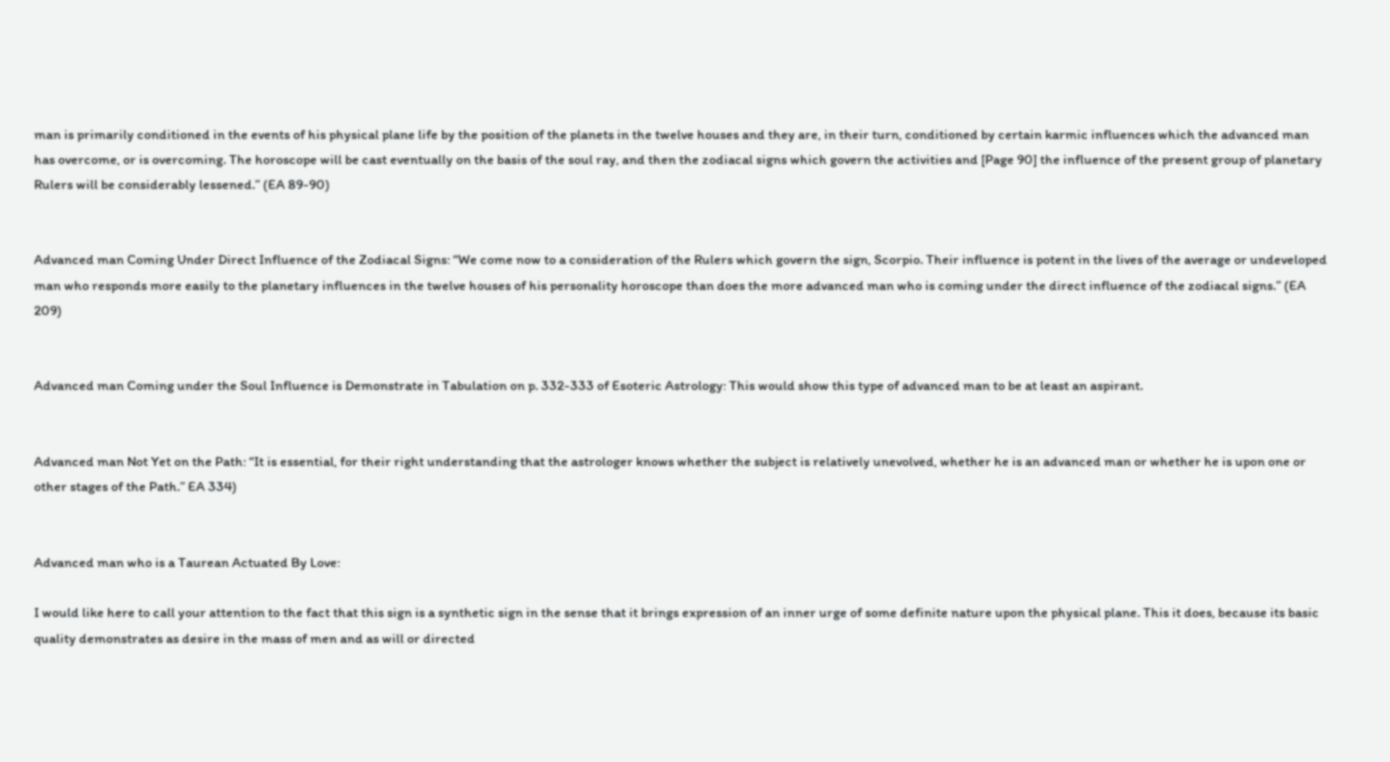man is primarily conditioned in the events of his physical plane life by the position of the planets in the twelve houses and they are, in their turn, conditioned by certain karmic influences which the advanced man has overcome, or is overcoming. The horoscope will be cast eventually on the basis of the soul ray, and then the zodiacal signs which govern the activities and [Page 90] the influence of the present group of planetary Rulers will be considerably lessened.” (EA 89-90)


Advanced man Coming Under Direct Influence of the Zodiacal Signs: “We come now to a consideration of the Rulers which govern the sign, Scorpio. Their influence is potent in the lives of the average or undeveloped man who responds more easily to the planetary influences in the twelve houses of his personality horoscope than does the more advanced man who is coming under the direct influence of the zodiacal signs.” (EA 209)


Advanced man Coming under the Soul Influence is Demonstrate in Tabulation on p. 332-333 of Esoteric Astrology: This would show this type of advanced man to be at least an aspirant.


Advanced man Not Yet on the Path: “It is essential, for their right understanding that the astrologer knows whether the subject is relatively unevolved, whether he is an advanced man or whether he is upon one or other stages of the Path.” EA 334)


Advanced man who is a Taurean Actuated By Love:

I would like here to call your attention to the fact that this sign is a synthetic sign in the sense that it brings expression of an inner urge of some definite nature upon the physical plane. This it does, because its basic quality demonstrates as desire in the mass of men and as will or directed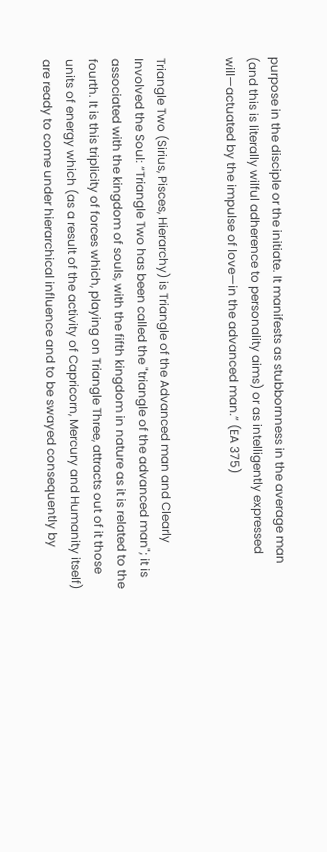purpose in the disciple or the initiate. It manifests as stubbornness in the average man (and this is literally wilful adherence to personality aims) or as intelligently expressed will—actuated by the impulse of love—in the advanced man.” (EA 375)


Triangle Two (Sirius, Pisces, Hierarchy) is Triangle of the Advanced man and Clearly Involved the Soul: “Triangle Two has been called the "triangle of the advanced man"; it is associated with the kingdom of souls, with the fifth kingdom in nature as it is related to the fourth. It is this triplicity of forces which, playing on Triangle Three, attracts out of it those units of energy which (as a result of the activity of Capricorn, Mercury and Humanity itself) are ready to come under hierarchical influence and to be swayed consequently by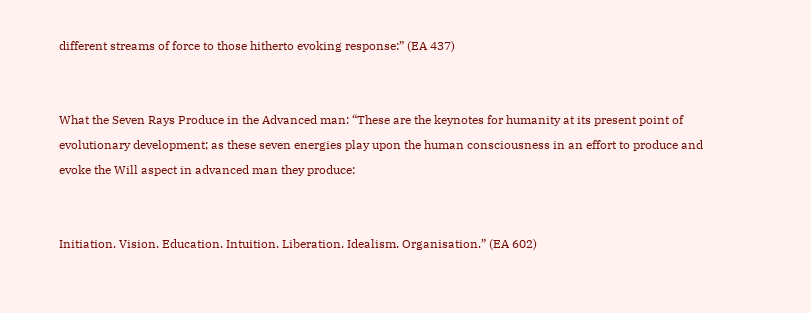different streams of force to those hitherto evoking response:” (EA 437)


What the Seven Rays Produce in the Advanced man: “These are the keynotes for humanity at its present point of evolutionary development; as these seven energies play upon the human consciousness in an effort to produce and evoke the Will aspect in advanced man they produce:


Initiation. Vision. Education. Intuition. Liberation. Idealism. Organisation.” (EA 602)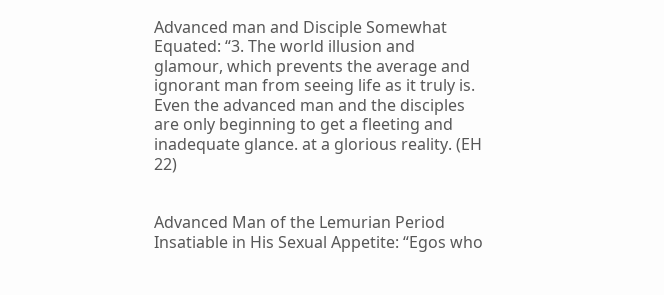Advanced man and Disciple Somewhat Equated: “3. The world illusion and glamour, which prevents the average and ignorant man from seeing life as it truly is.  Even the advanced man and the disciples are only beginning to get a fleeting and inadequate glance. at a glorious reality. (EH 22)


Advanced Man of the Lemurian Period Insatiable in His Sexual Appetite: “Egos who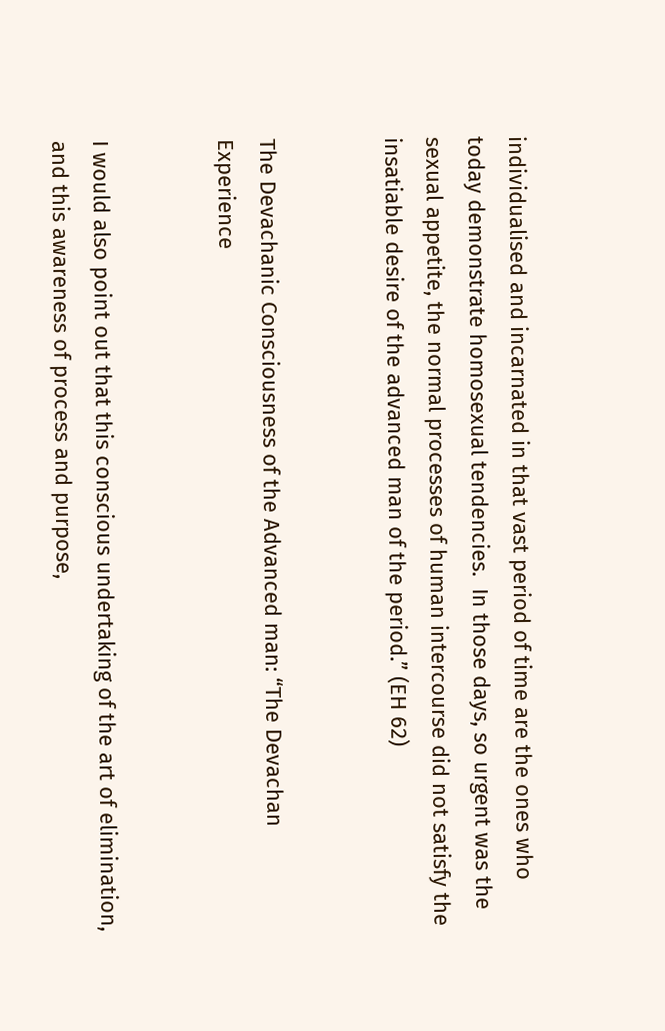individualised and incarnated in that vast period of time are the ones who today demonstrate homosexual tendencies.  In those days, so urgent was the sexual appetite, the normal processes of human intercourse did not satisfy the insatiable desire of the advanced man of the period.” (EH 62)


The Devachanic Consciousness of the Advanced man: “The Devachan Experience


I would also point out that this conscious undertaking of the art of elimination, and this awareness of process and purpose,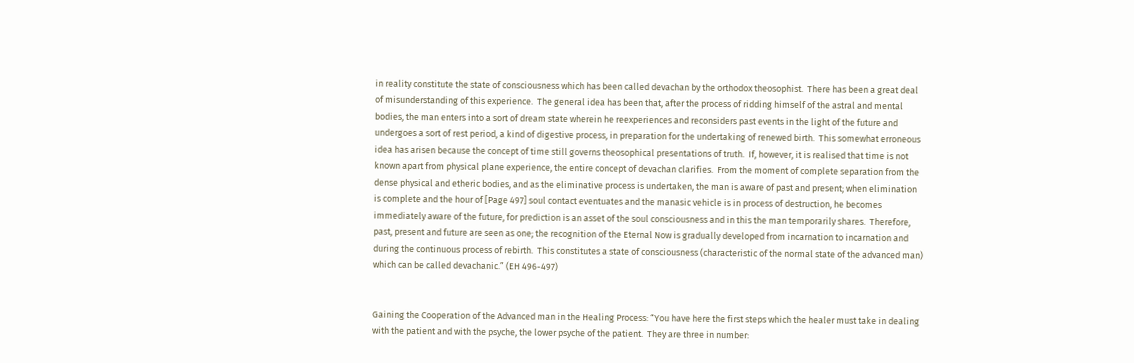in reality constitute the state of consciousness which has been called devachan by the orthodox theosophist.  There has been a great deal of misunderstanding of this experience.  The general idea has been that, after the process of ridding himself of the astral and mental bodies, the man enters into a sort of dream state wherein he reexperiences and reconsiders past events in the light of the future and undergoes a sort of rest period, a kind of digestive process, in preparation for the undertaking of renewed birth.  This somewhat erroneous idea has arisen because the concept of time still governs theosophical presentations of truth.  If, however, it is realised that time is not known apart from physical plane experience, the entire concept of devachan clarifies.  From the moment of complete separation from the dense physical and etheric bodies, and as the eliminative process is undertaken, the man is aware of past and present; when elimination is complete and the hour of [Page 497] soul contact eventuates and the manasic vehicle is in process of destruction, he becomes immediately aware of the future, for prediction is an asset of the soul consciousness and in this the man temporarily shares.  Therefore, past, present and future are seen as one; the recognition of the Eternal Now is gradually developed from incarnation to incarnation and during the continuous process of rebirth.  This constitutes a state of consciousness (characteristic of the normal state of the advanced man) which can be called devachanic.” (EH 496-497)


Gaining the Cooperation of the Advanced man in the Healing Process: “You have here the first steps which the healer must take in dealing with the patient and with the psyche, the lower psyche of the patient.  They are three in number: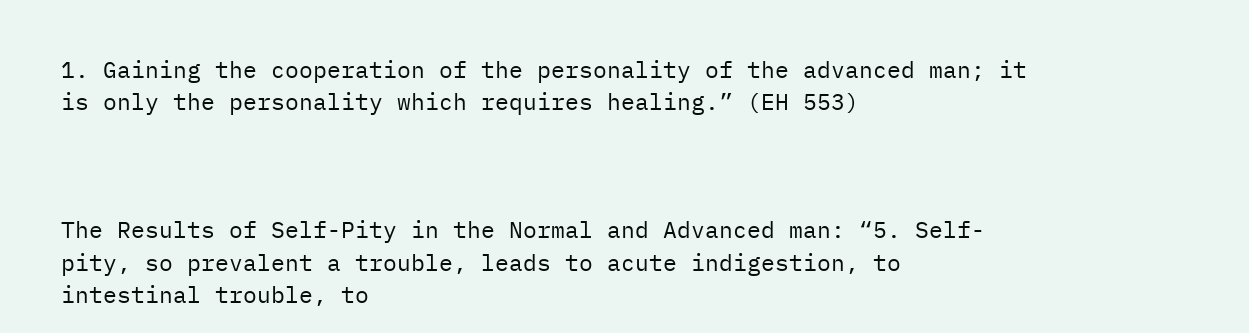1. Gaining the cooperation of the personality of the advanced man; it is only the personality which requires healing.” (EH 553)



The Results of Self-Pity in the Normal and Advanced man: “5. Self-pity, so prevalent a trouble, leads to acute indigestion, to intestinal trouble, to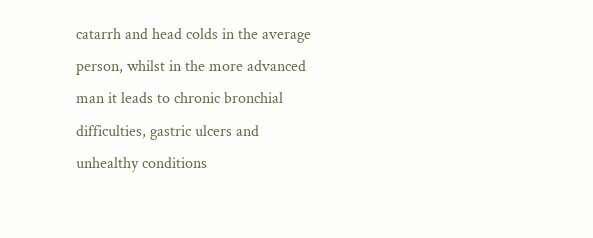catarrh and head colds in the average person, whilst in the more advanced man it leads to chronic bronchial difficulties, gastric ulcers and unhealthy conditions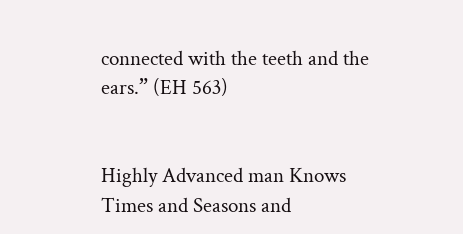connected with the teeth and the ears.” (EH 563)


Highly Advanced man Knows Times and Seasons and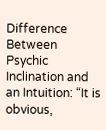Difference Between Psychic Inclination and an Intuition: “It is obvious,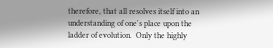therefore, that all resolves itself into an understanding of one's place upon the ladder of evolution.  Only the highly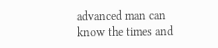advanced man can know the times and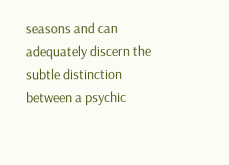seasons and can adequately discern the subtle distinction between a psychic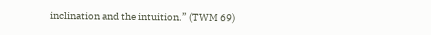inclination and the intuition.” (TWM 69)